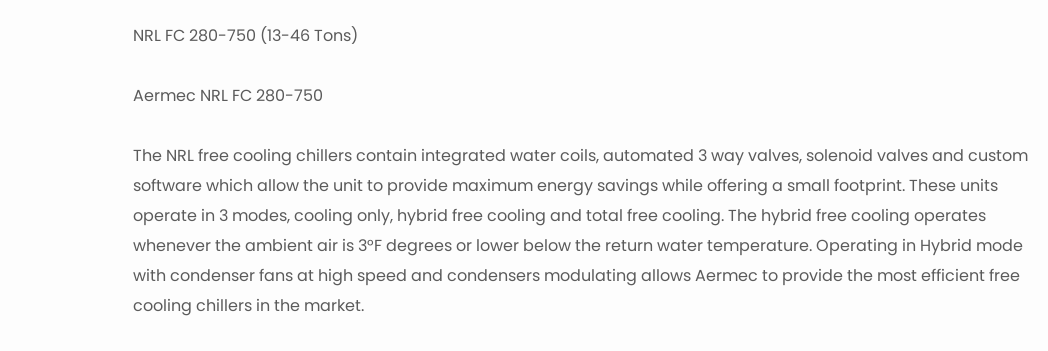NRL FC 280-750 (13-46 Tons)

Aermec NRL FC 280-750

The NRL free cooling chillers contain integrated water coils, automated 3 way valves, solenoid valves and custom software which allow the unit to provide maximum energy savings while offering a small footprint. These units operate in 3 modes, cooling only, hybrid free cooling and total free cooling. The hybrid free cooling operates whenever the ambient air is 3°F degrees or lower below the return water temperature. Operating in Hybrid mode with condenser fans at high speed and condensers modulating allows Aermec to provide the most efficient free cooling chillers in the market.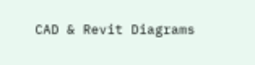CAD & Revit Diagrams